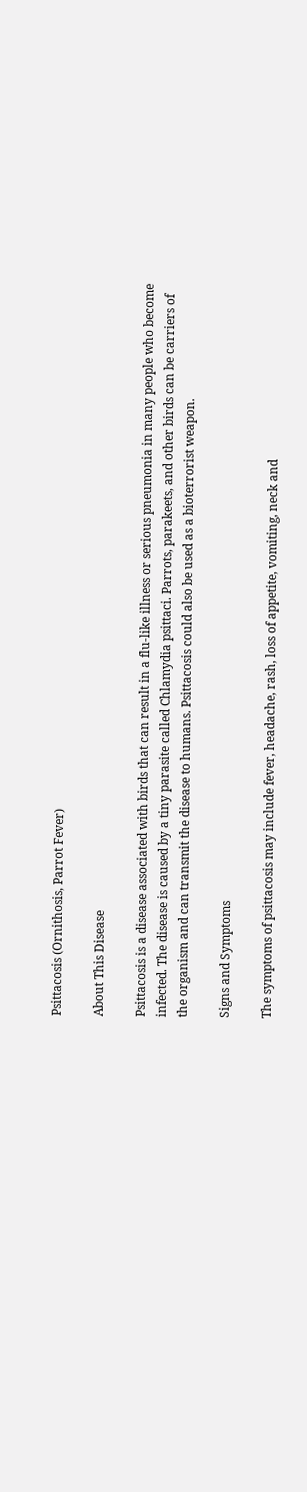Psittacosis (Ornithosis, Parrot Fever)

About This Disease

Psittacosis is a disease associated with birds that can result in a flu-like illness or serious pneumonia in many people who become infected. The disease is caused by a tiny parasite called Chlamydia psittaci. Parrots, parakeets, and other birds can be carriers of the organism and can transmit the disease to humans. Psittacosis could also be used as a bioterrorist weapon.

Signs and Symptoms

The symptoms of psittacosis may include fever, headache, rash, loss of appetite, vomiting, neck and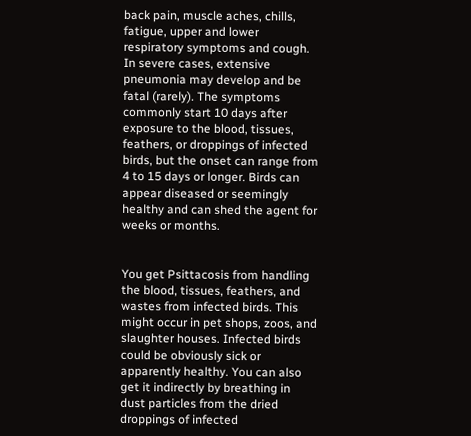back pain, muscle aches, chills, fatigue, upper and lower respiratory symptoms and cough. In severe cases, extensive pneumonia may develop and be fatal (rarely). The symptoms commonly start 10 days after exposure to the blood, tissues, feathers, or droppings of infected birds, but the onset can range from 4 to 15 days or longer. Birds can appear diseased or seemingly healthy and can shed the agent for weeks or months.


You get Psittacosis from handling the blood, tissues, feathers, and wastes from infected birds. This might occur in pet shops, zoos, and slaughter houses. Infected birds could be obviously sick or apparently healthy. You can also get it indirectly by breathing in dust particles from the dried droppings of infected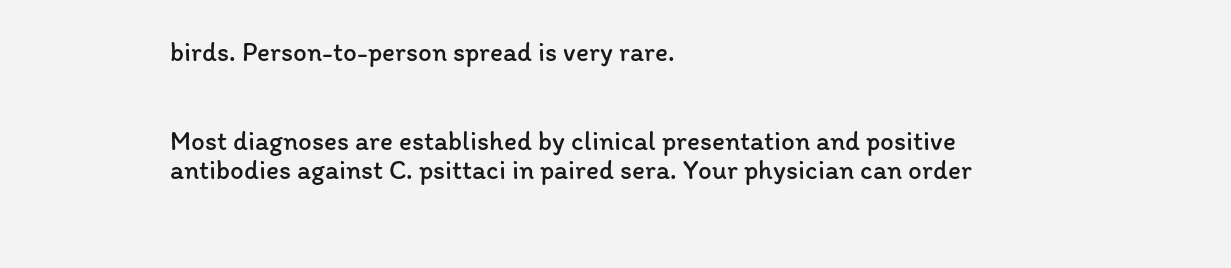birds. Person-to-person spread is very rare.


Most diagnoses are established by clinical presentation and positive antibodies against C. psittaci in paired sera. Your physician can order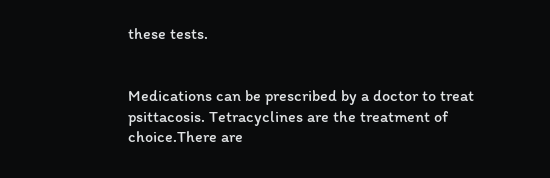these tests.


Medications can be prescribed by a doctor to treat psittacosis. Tetracyclines are the treatment of choice.There are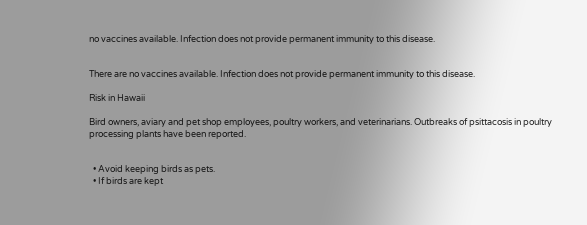no vaccines available. Infection does not provide permanent immunity to this disease.


There are no vaccines available. Infection does not provide permanent immunity to this disease.

Risk in Hawaii

Bird owners, aviary and pet shop employees, poultry workers, and veterinarians. Outbreaks of psittacosis in poultry processing plants have been reported.


  • Avoid keeping birds as pets.
  • If birds are kept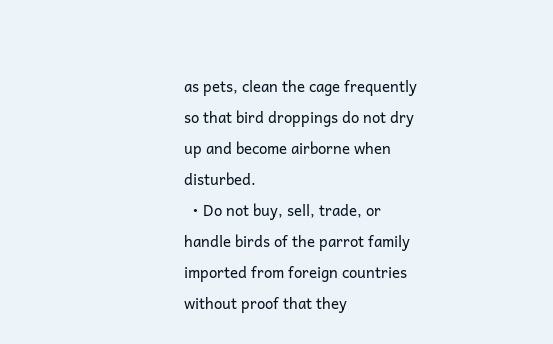as pets, clean the cage frequently so that bird droppings do not dry up and become airborne when disturbed.
  • Do not buy, sell, trade, or handle birds of the parrot family imported from foreign countries without proof that they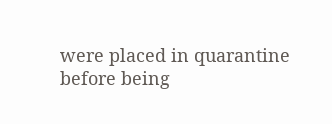were placed in quarantine before being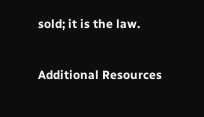sold; it is the law.

Additional Resources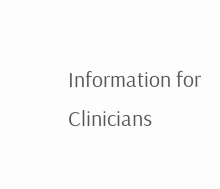Information for Clinicians